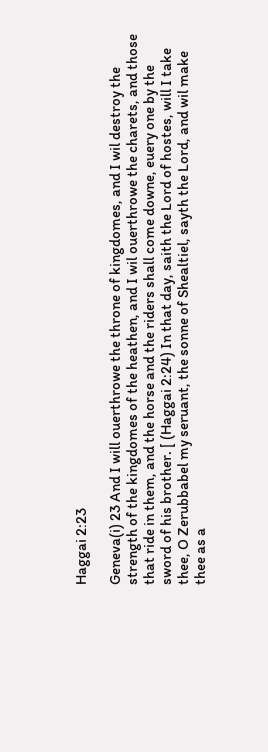Haggai 2:23

Geneva(i) 23 And I will ouerthrowe the throne of kingdomes, and I wil destroy the strength of the kingdomes of the heathen, and I wil ouerthrowe the charets, and those that ride in them, and the horse and the riders shall come downe, euery one by the sword of his brother. [ (Haggai 2:24) In that day, saith the Lord of hostes, will I take thee, O Zerubbabel my seruant, the sonne of Shealtiel, sayth the Lord, and wil make thee as a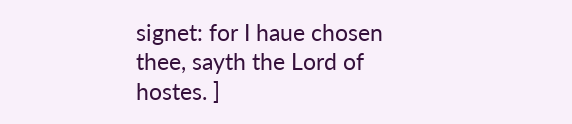signet: for I haue chosen thee, sayth the Lord of hostes. ]